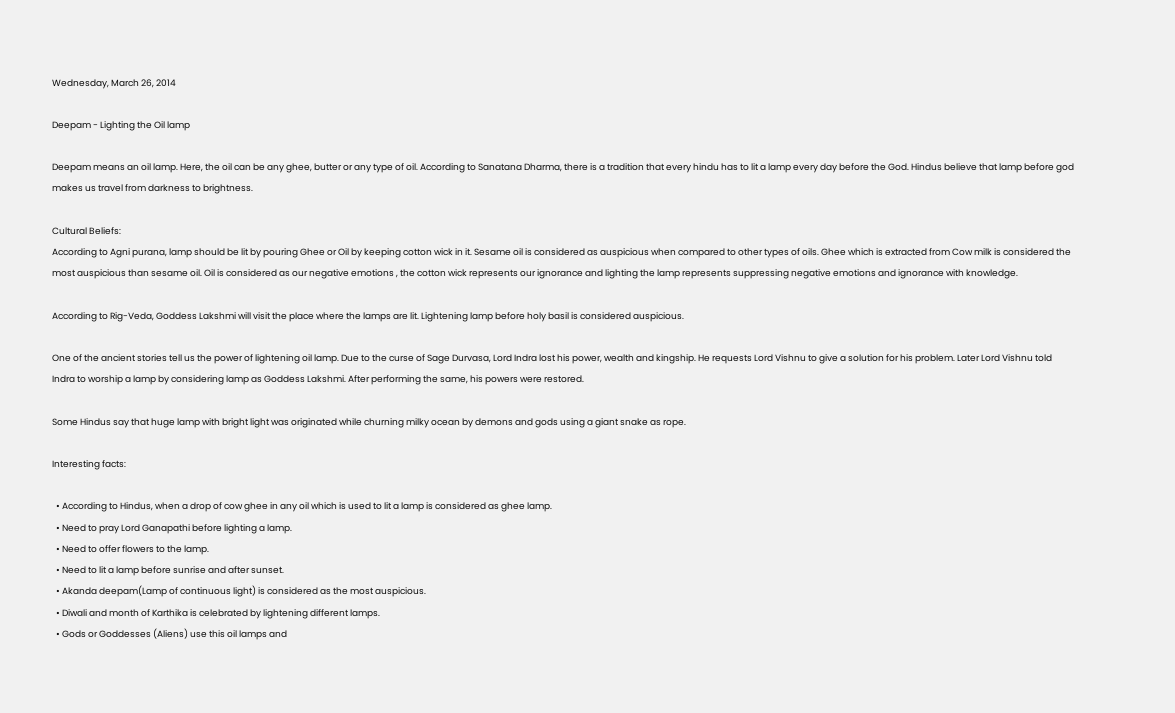Wednesday, March 26, 2014

Deepam - Lighting the Oil lamp

Deepam means an oil lamp. Here, the oil can be any ghee, butter or any type of oil. According to Sanatana Dharma, there is a tradition that every hindu has to lit a lamp every day before the God. Hindus believe that lamp before god makes us travel from darkness to brightness.

Cultural Beliefs:
According to Agni purana, lamp should be lit by pouring Ghee or Oil by keeping cotton wick in it. Sesame oil is considered as auspicious when compared to other types of oils. Ghee which is extracted from Cow milk is considered the most auspicious than sesame oil. Oil is considered as our negative emotions , the cotton wick represents our ignorance and lighting the lamp represents suppressing negative emotions and ignorance with knowledge.

According to Rig-Veda, Goddess Lakshmi will visit the place where the lamps are lit. Lightening lamp before holy basil is considered auspicious.

One of the ancient stories tell us the power of lightening oil lamp. Due to the curse of Sage Durvasa, Lord Indra lost his power, wealth and kingship. He requests Lord Vishnu to give a solution for his problem. Later Lord Vishnu told Indra to worship a lamp by considering lamp as Goddess Lakshmi. After performing the same, his powers were restored.

Some Hindus say that huge lamp with bright light was originated while churning milky ocean by demons and gods using a giant snake as rope.

Interesting facts:

  • According to Hindus, when a drop of cow ghee in any oil which is used to lit a lamp is considered as ghee lamp.
  • Need to pray Lord Ganapathi before lighting a lamp.
  • Need to offer flowers to the lamp.
  • Need to lit a lamp before sunrise and after sunset.
  • Akanda deepam(Lamp of continuous light) is considered as the most auspicious.
  • Diwali and month of Karthika is celebrated by lightening different lamps.
  • Gods or Goddesses (Aliens) use this oil lamps and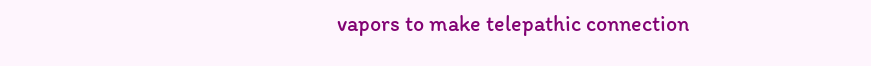vapors to make telepathic connection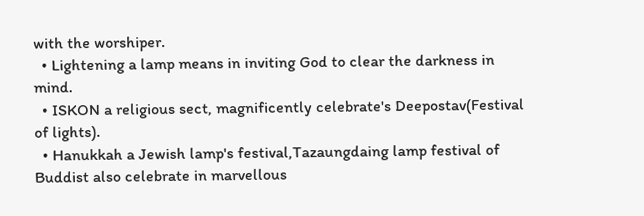with the worshiper.
  • Lightening a lamp means in inviting God to clear the darkness in mind.
  • ISKON a religious sect, magnificently celebrate's Deepostav(Festival of lights).
  • Hanukkah a Jewish lamp's festival,Tazaungdaing lamp festival of Buddist also celebrate in marvellous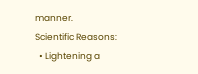manner.
Scientific Reasons:
  • Lightening a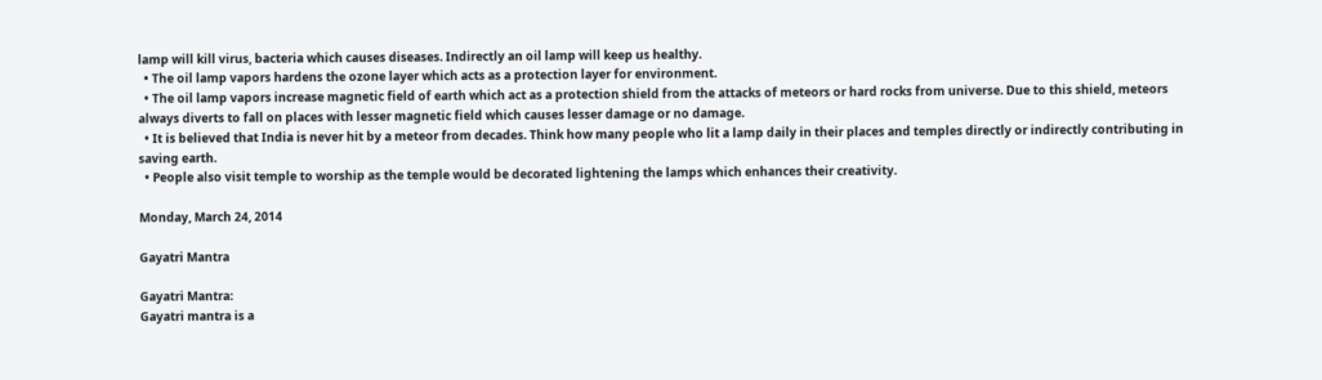lamp will kill virus, bacteria which causes diseases. Indirectly an oil lamp will keep us healthy.
  • The oil lamp vapors hardens the ozone layer which acts as a protection layer for environment.
  • The oil lamp vapors increase magnetic field of earth which act as a protection shield from the attacks of meteors or hard rocks from universe. Due to this shield, meteors always diverts to fall on places with lesser magnetic field which causes lesser damage or no damage.
  • It is believed that India is never hit by a meteor from decades. Think how many people who lit a lamp daily in their places and temples directly or indirectly contributing in saving earth.
  • People also visit temple to worship as the temple would be decorated lightening the lamps which enhances their creativity.

Monday, March 24, 2014

Gayatri Mantra

Gayatri Mantra:
Gayatri mantra is a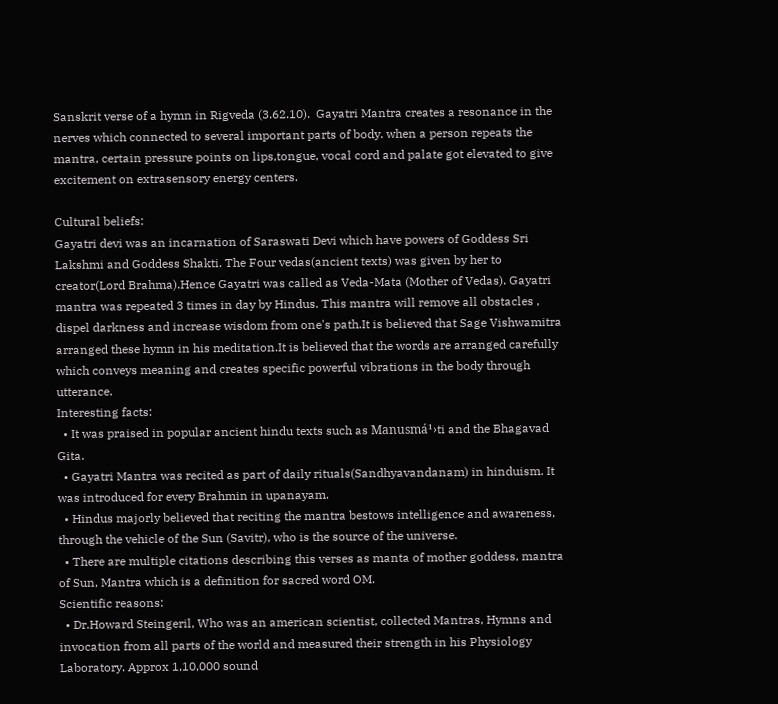Sanskrit verse of a hymn in Rigveda (3.62.10).  Gayatri Mantra creates a resonance in the nerves which connected to several important parts of body. when a person repeats the mantra, certain pressure points on lips,tongue, vocal cord and palate got elevated to give excitement on extrasensory energy centers.

Cultural beliefs:
Gayatri devi was an incarnation of Saraswati Devi which have powers of Goddess Sri Lakshmi and Goddess Shakti. The Four vedas(ancient texts) was given by her to creator(Lord Brahma).Hence Gayatri was called as Veda-Mata (Mother of Vedas). Gayatri mantra was repeated 3 times in day by Hindus. This mantra will remove all obstacles , dispel darkness and increase wisdom from one's path.It is believed that Sage Vishwamitra arranged these hymn in his meditation.It is believed that the words are arranged carefully which conveys meaning and creates specific powerful vibrations in the body through utterance.
Interesting facts:
  • It was praised in popular ancient hindu texts such as Manusmá¹›ti and the Bhagavad Gita.
  • Gayatri Mantra was recited as part of daily rituals(Sandhyavandanam) in hinduism. It was introduced for every Brahmin in upanayam.
  • Hindus majorly believed that reciting the mantra bestows intelligence and awareness, through the vehicle of the Sun (Savitr), who is the source of the universe.
  • There are multiple citations describing this verses as manta of mother goddess, mantra of Sun, Mantra which is a definition for sacred word OM.
Scientific reasons:
  • Dr.Howard Steingeril, Who was an american scientist, collected Mantras, Hymns and invocation from all parts of the world and measured their strength in his Physiology Laboratory. Approx 1,10,000 sound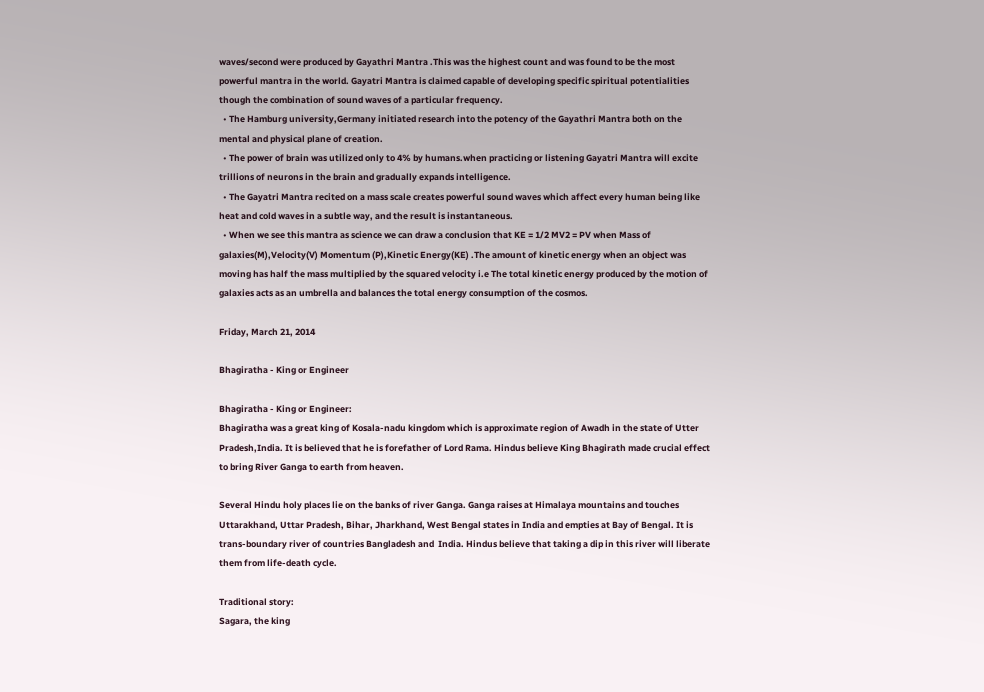waves/second were produced by Gayathri Mantra .This was the highest count and was found to be the most powerful mantra in the world. Gayatri Mantra is claimed capable of developing specific spiritual potentialities though the combination of sound waves of a particular frequency.
  • The Hamburg university,Germany initiated research into the potency of the Gayathri Mantra both on the mental and physical plane of creation.
  • The power of brain was utilized only to 4% by humans.when practicing or listening Gayatri Mantra will excite trillions of neurons in the brain and gradually expands intelligence.
  • The Gayatri Mantra recited on a mass scale creates powerful sound waves which affect every human being like heat and cold waves in a subtle way, and the result is instantaneous.
  • When we see this mantra as science we can draw a conclusion that KE = 1/2 MV2 = PV when Mass of galaxies(M),Velocity(V) Momentum (P),Kinetic Energy(KE) .The amount of kinetic energy when an object was moving has half the mass multiplied by the squared velocity i.e The total kinetic energy produced by the motion of galaxies acts as an umbrella and balances the total energy consumption of the cosmos.

Friday, March 21, 2014

Bhagiratha - King or Engineer

Bhagiratha - King or Engineer:
Bhagiratha was a great king of Kosala-nadu kingdom which is approximate region of Awadh in the state of Utter Pradesh,India. It is believed that he is forefather of Lord Rama. Hindus believe King Bhagirath made crucial effect to bring River Ganga to earth from heaven.

Several Hindu holy places lie on the banks of river Ganga. Ganga raises at Himalaya mountains and touches Uttarakhand, Uttar Pradesh, Bihar, Jharkhand, West Bengal states in India and empties at Bay of Bengal. It is  trans-boundary river of countries Bangladesh and  India. Hindus believe that taking a dip in this river will liberate them from life-death cycle.

Traditional story:
Sagara, the king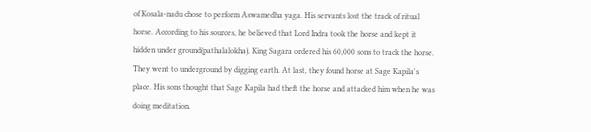of Kosala-nadu chose to perform Aswamedha yaga. His servants lost the track of ritual horse. According to his sources, he believed that Lord Indra took the horse and kept it hidden under ground(pathalalokha). King Sagara ordered his 60,000 sons to track the horse. They went to underground by digging earth. At last, they found horse at Sage Kapila's place. His sons thought that Sage Kapila had theft the horse and attacked him when he was doing meditation.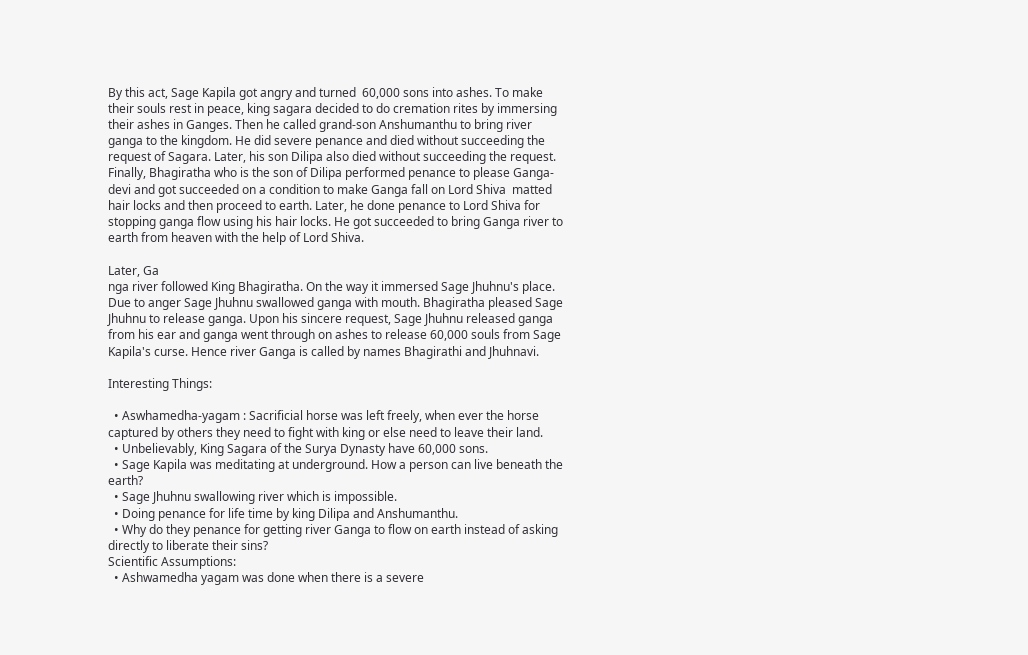By this act, Sage Kapila got angry and turned  60,000 sons into ashes. To make their souls rest in peace, king sagara decided to do cremation rites by immersing their ashes in Ganges. Then he called grand-son Anshumanthu to bring river ganga to the kingdom. He did severe penance and died without succeeding the request of Sagara. Later, his son Dilipa also died without succeeding the request. Finally, Bhagiratha who is the son of Dilipa performed penance to please Ganga-devi and got succeeded on a condition to make Ganga fall on Lord Shiva  matted hair locks and then proceed to earth. Later, he done penance to Lord Shiva for stopping ganga flow using his hair locks. He got succeeded to bring Ganga river to earth from heaven with the help of Lord Shiva.

Later, Ga
nga river followed King Bhagiratha. On the way it immersed Sage Jhuhnu's place. Due to anger Sage Jhuhnu swallowed ganga with mouth. Bhagiratha pleased Sage Jhuhnu to release ganga. Upon his sincere request, Sage Jhuhnu released ganga from his ear and ganga went through on ashes to release 60,000 souls from Sage Kapila's curse. Hence river Ganga is called by names Bhagirathi and Jhuhnavi.

Interesting Things:

  • Aswhamedha-yagam : Sacrificial horse was left freely, when ever the horse captured by others they need to fight with king or else need to leave their land.
  • Unbelievably, King Sagara of the Surya Dynasty have 60,000 sons.
  • Sage Kapila was meditating at underground. How a person can live beneath the earth?
  • Sage Jhuhnu swallowing river which is impossible.
  • Doing penance for life time by king Dilipa and Anshumanthu.
  • Why do they penance for getting river Ganga to flow on earth instead of asking directly to liberate their sins?
Scientific Assumptions:
  • Ashwamedha yagam was done when there is a severe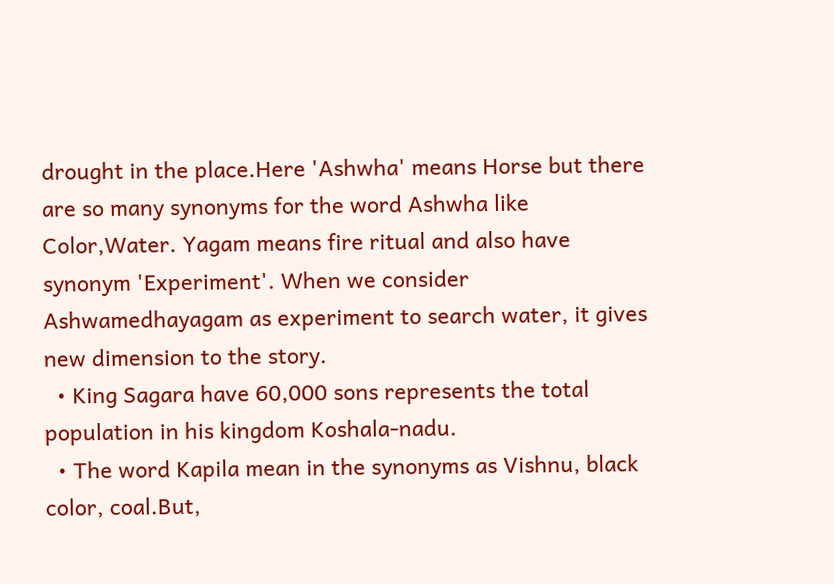drought in the place.Here 'Ashwha' means Horse but there are so many synonyms for the word Ashwha like Color,Water. Yagam means fire ritual and also have synonym 'Experiment'. When we consider Ashwamedhayagam as experiment to search water, it gives new dimension to the story.
  • King Sagara have 60,000 sons represents the total population in his kingdom Koshala-nadu.
  • The word Kapila mean in the synonyms as Vishnu, black color, coal.But,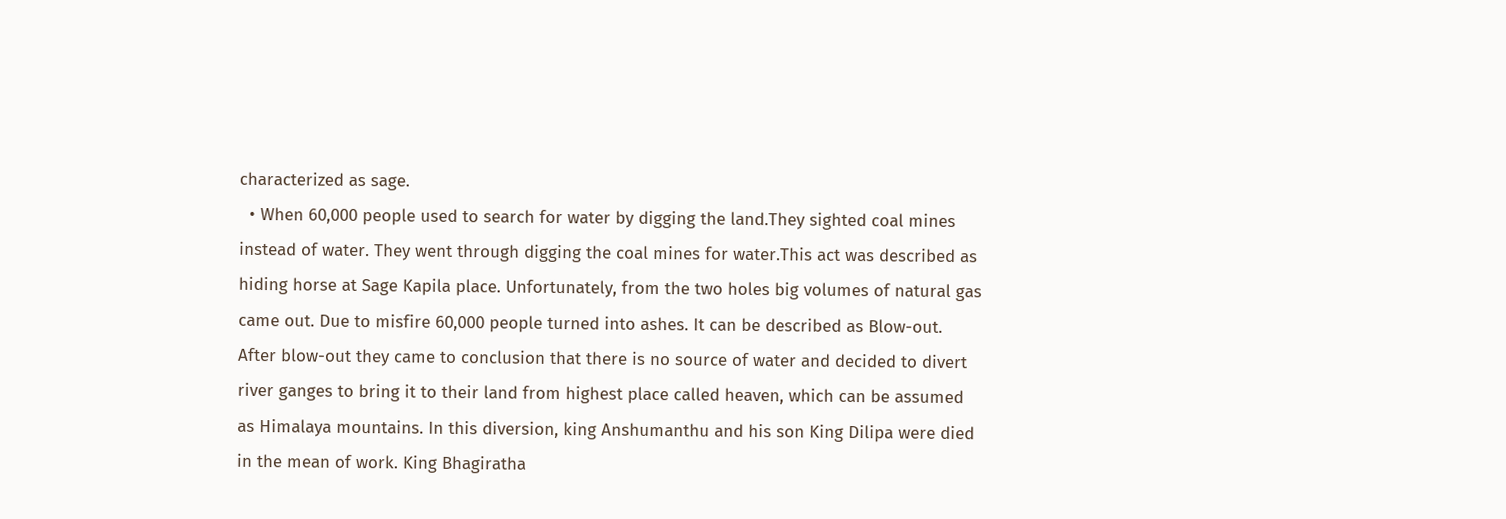characterized as sage.
  • When 60,000 people used to search for water by digging the land.They sighted coal mines instead of water. They went through digging the coal mines for water.This act was described as hiding horse at Sage Kapila place. Unfortunately, from the two holes big volumes of natural gas came out. Due to misfire 60,000 people turned into ashes. It can be described as Blow-out.  After blow-out they came to conclusion that there is no source of water and decided to divert river ganges to bring it to their land from highest place called heaven, which can be assumed as Himalaya mountains. In this diversion, king Anshumanthu and his son King Dilipa were died in the mean of work. King Bhagiratha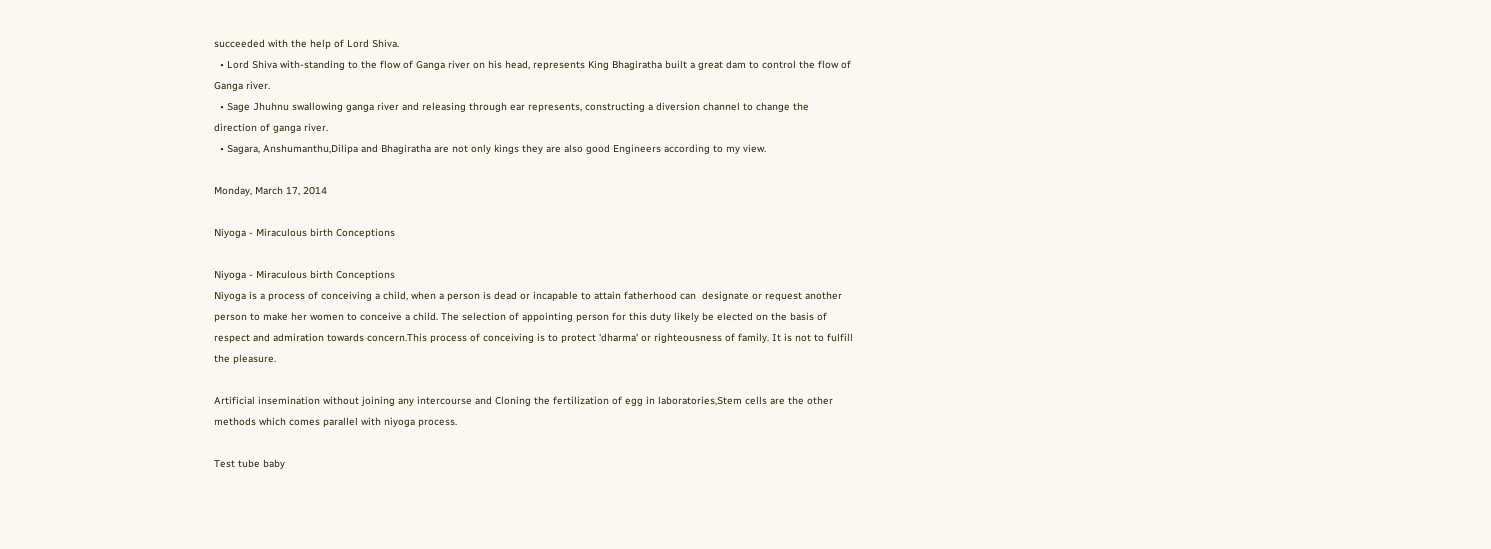succeeded with the help of Lord Shiva.
  • Lord Shiva with-standing to the flow of Ganga river on his head, represents King Bhagiratha built a great dam to control the flow of Ganga river.
  • Sage Jhuhnu swallowing ganga river and releasing through ear represents, constructing a diversion channel to change the direction of ganga river.
  • Sagara, Anshumanthu,Dilipa and Bhagiratha are not only kings they are also good Engineers according to my view.

Monday, March 17, 2014

Niyoga - Miraculous birth Conceptions

Niyoga - Miraculous birth Conceptions
Niyoga is a process of conceiving a child, when a person is dead or incapable to attain fatherhood can  designate or request another person to make her women to conceive a child. The selection of appointing person for this duty likely be elected on the basis of respect and admiration towards concern.This process of conceiving is to protect 'dharma' or righteousness of family. It is not to fulfill the pleasure.

Artificial insemination without joining any intercourse and Cloning the fertilization of egg in laboratories,Stem cells are the other methods which comes parallel with niyoga process.

Test tube baby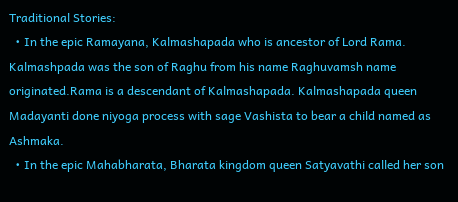Traditional Stories:
  • In the epic Ramayana, Kalmashapada who is ancestor of Lord Rama. Kalmashpada was the son of Raghu from his name Raghuvamsh name originated.Rama is a descendant of Kalmashapada. Kalmashapada queen Madayanti done niyoga process with sage Vashista to bear a child named as Ashmaka.
  • In the epic Mahabharata, Bharata kingdom queen Satyavathi called her son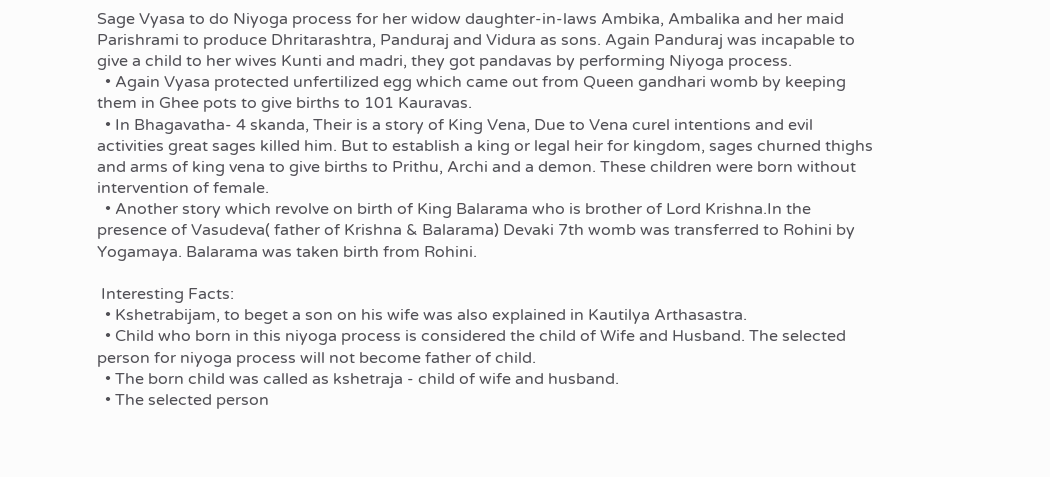Sage Vyasa to do Niyoga process for her widow daughter-in-laws Ambika, Ambalika and her maid Parishrami to produce Dhritarashtra, Panduraj and Vidura as sons. Again Panduraj was incapable to give a child to her wives Kunti and madri, they got pandavas by performing Niyoga process.
  • Again Vyasa protected unfertilized egg which came out from Queen gandhari womb by keeping them in Ghee pots to give births to 101 Kauravas.
  • In Bhagavatha- 4 skanda, Their is a story of King Vena, Due to Vena curel intentions and evil activities great sages killed him. But to establish a king or legal heir for kingdom, sages churned thighs and arms of king vena to give births to Prithu, Archi and a demon. These children were born without intervention of female.
  • Another story which revolve on birth of King Balarama who is brother of Lord Krishna.In the presence of Vasudeva( father of Krishna & Balarama) Devaki 7th womb was transferred to Rohini by Yogamaya. Balarama was taken birth from Rohini.

 Interesting Facts:
  • Kshetrabijam, to beget a son on his wife was also explained in Kautilya Arthasastra.
  • Child who born in this niyoga process is considered the child of Wife and Husband. The selected person for niyoga process will not become father of child.
  • The born child was called as kshetraja - child of wife and husband.
  • The selected person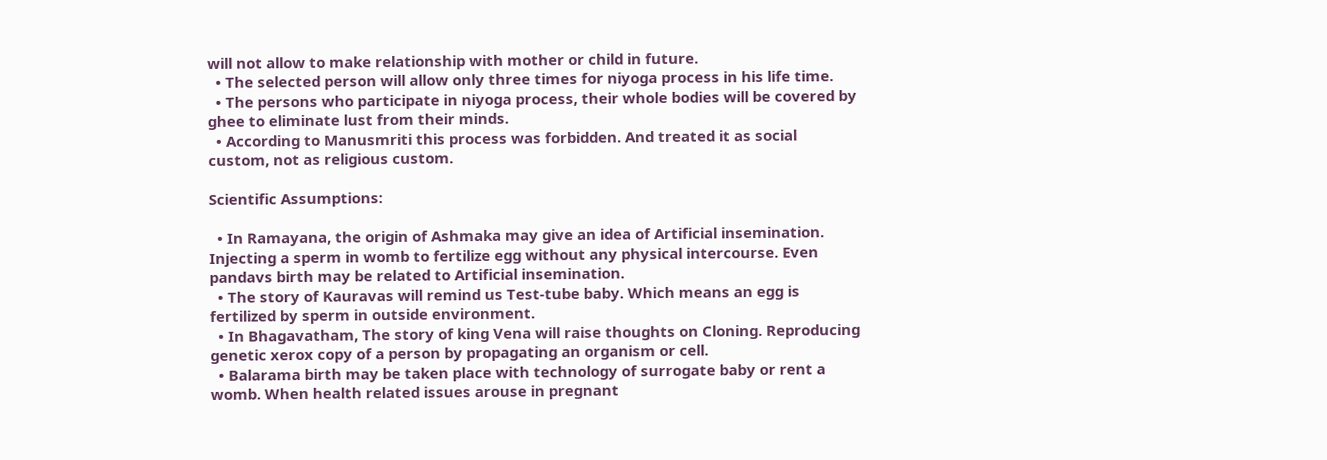will not allow to make relationship with mother or child in future.
  • The selected person will allow only three times for niyoga process in his life time.
  • The persons who participate in niyoga process, their whole bodies will be covered by ghee to eliminate lust from their minds.
  • According to Manusmriti this process was forbidden. And treated it as social custom, not as religious custom.

Scientific Assumptions:

  • In Ramayana, the origin of Ashmaka may give an idea of Artificial insemination. Injecting a sperm in womb to fertilize egg without any physical intercourse. Even pandavs birth may be related to Artificial insemination.
  • The story of Kauravas will remind us Test-tube baby. Which means an egg is fertilized by sperm in outside environment.
  • In Bhagavatham, The story of king Vena will raise thoughts on Cloning. Reproducing genetic xerox copy of a person by propagating an organism or cell.
  • Balarama birth may be taken place with technology of surrogate baby or rent a womb. When health related issues arouse in pregnant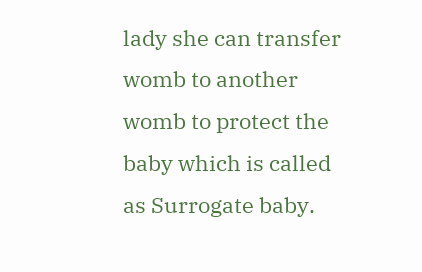lady she can transfer womb to another womb to protect the baby which is called as Surrogate baby.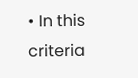• In this criteria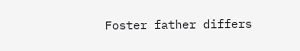Foster father differs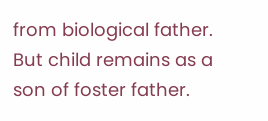from biological father. But child remains as a son of foster father.